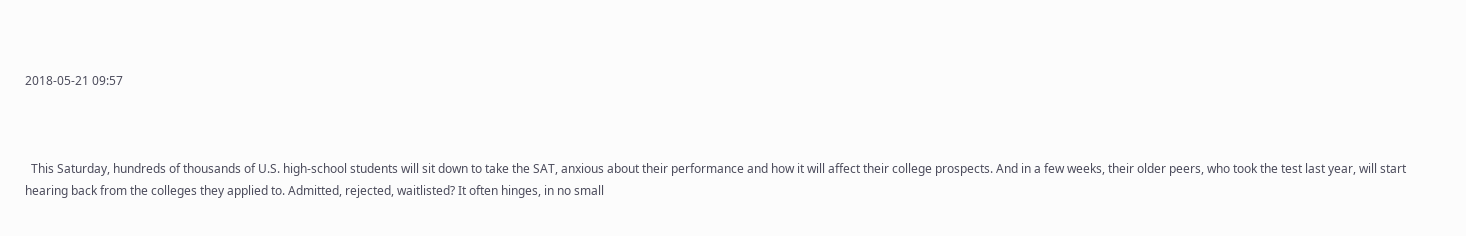2018-05-21 09:57



  This Saturday, hundreds of thousands of U.S. high-school students will sit down to take the SAT, anxious about their performance and how it will affect their college prospects. And in a few weeks, their older peers, who took the test last year, will start hearing back from the colleges they applied to. Admitted, rejected, waitlisted? It often hinges, in no small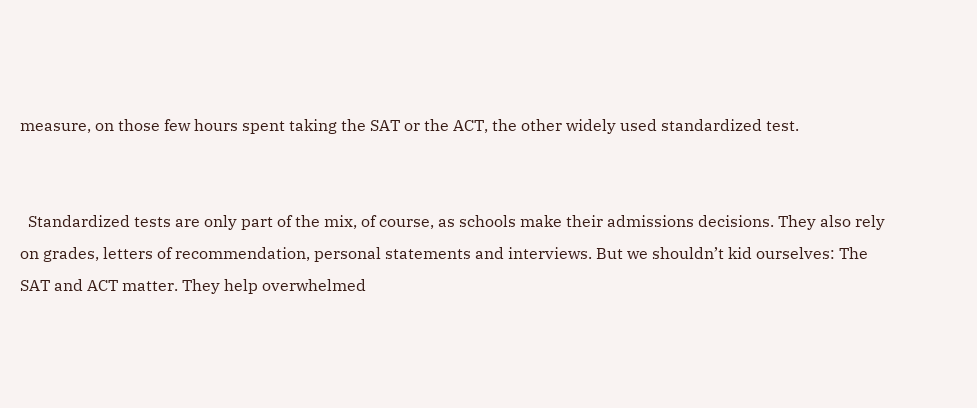measure, on those few hours spent taking the SAT or the ACT, the other widely used standardized test.


  Standardized tests are only part of the mix, of course, as schools make their admissions decisions. They also rely on grades, letters of recommendation, personal statements and interviews. But we shouldn’t kid ourselves: The SAT and ACT matter. They help overwhelmed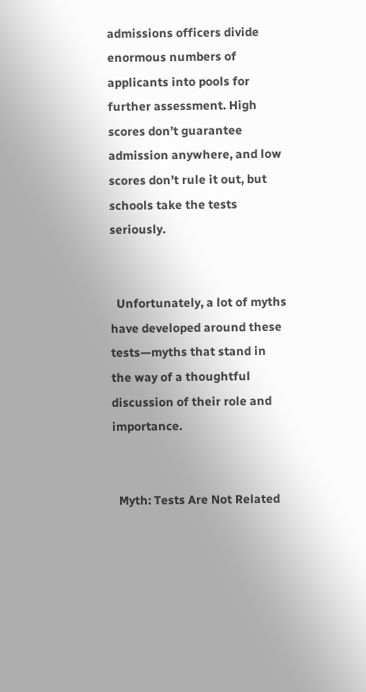admissions officers divide enormous numbers of applicants into pools for further assessment. High scores don’t guarantee admission anywhere, and low scores don’t rule it out, but schools take the tests seriously.


  Unfortunately, a lot of myths have developed around these tests—myths that stand in the way of a thoughtful discussion of their role and importance.


  Myth: Tests Are Not Related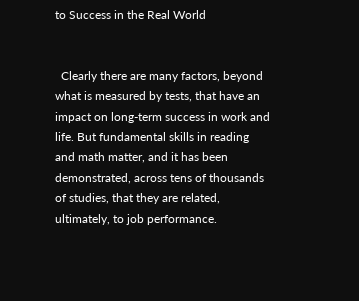to Success in the Real World


  Clearly there are many factors, beyond what is measured by tests, that have an impact on long-term success in work and life. But fundamental skills in reading and math matter, and it has been demonstrated, across tens of thousands of studies, that they are related, ultimately, to job performance.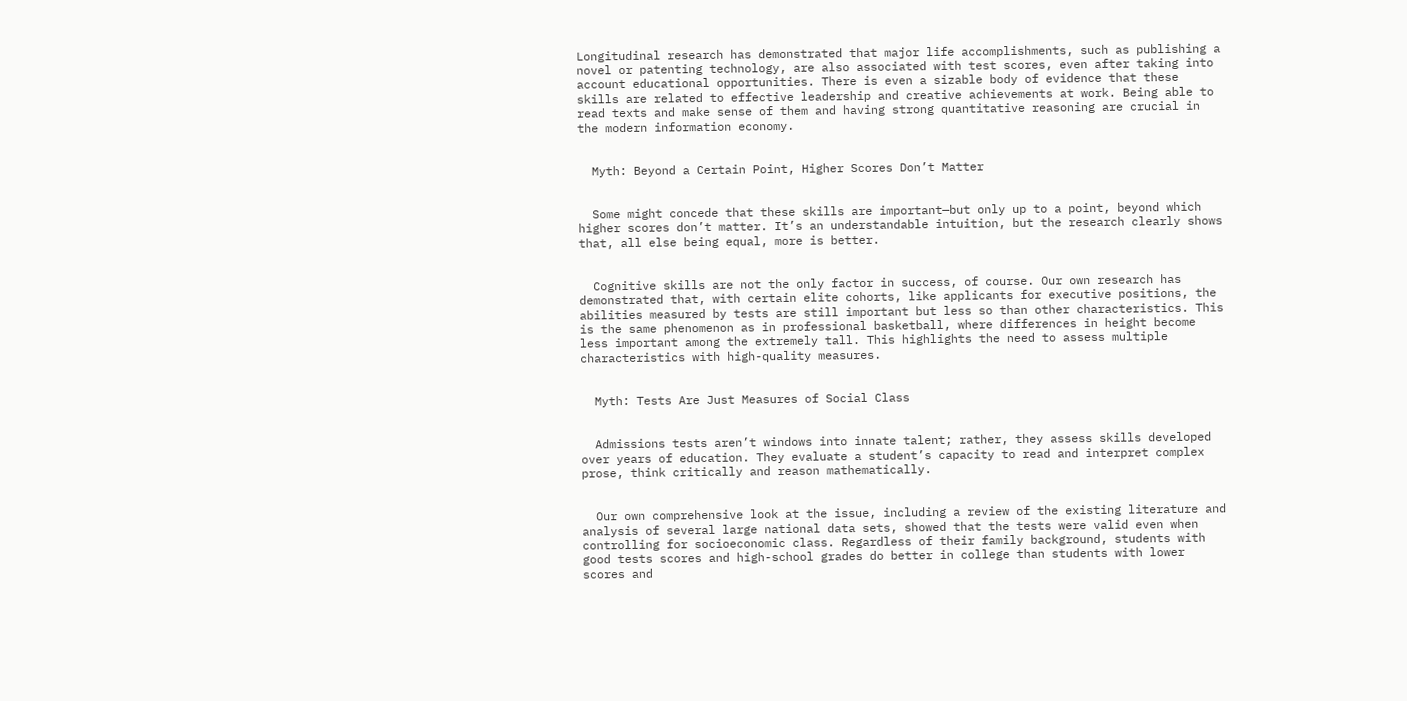Longitudinal research has demonstrated that major life accomplishments, such as publishing a novel or patenting technology, are also associated with test scores, even after taking into account educational opportunities. There is even a sizable body of evidence that these skills are related to effective leadership and creative achievements at work. Being able to read texts and make sense of them and having strong quantitative reasoning are crucial in the modern information economy.


  Myth: Beyond a Certain Point, Higher Scores Don’t Matter


  Some might concede that these skills are important—but only up to a point, beyond which higher scores don’t matter. It’s an understandable intuition, but the research clearly shows that, all else being equal, more is better.


  Cognitive skills are not the only factor in success, of course. Our own research has demonstrated that, with certain elite cohorts, like applicants for executive positions, the abilities measured by tests are still important but less so than other characteristics. This is the same phenomenon as in professional basketball, where differences in height become less important among the extremely tall. This highlights the need to assess multiple characteristics with high-quality measures.


  Myth: Tests Are Just Measures of Social Class


  Admissions tests aren’t windows into innate talent; rather, they assess skills developed over years of education. They evaluate a student’s capacity to read and interpret complex prose, think critically and reason mathematically.


  Our own comprehensive look at the issue, including a review of the existing literature and analysis of several large national data sets, showed that the tests were valid even when controlling for socioeconomic class. Regardless of their family background, students with good tests scores and high-school grades do better in college than students with lower scores and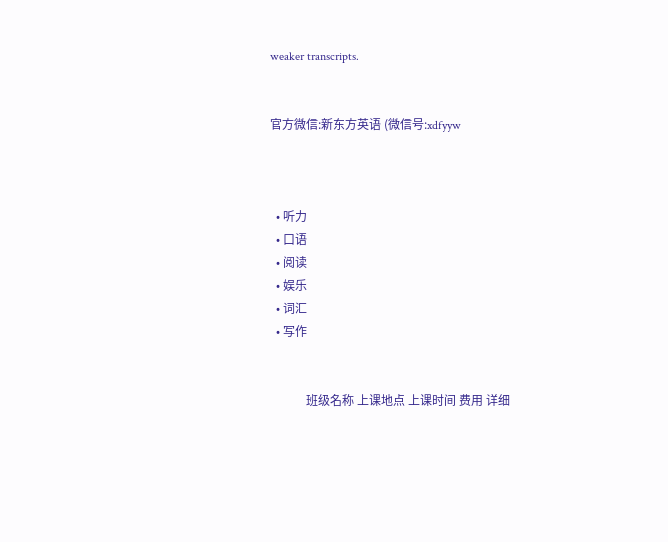weaker transcripts.


官方微信:新东方英语 (微信号:xdfyyw



  • 听力
  • 口语
  • 阅读
  • 娱乐
  • 词汇
  • 写作


            班级名称 上课地点 上课时间 费用 详细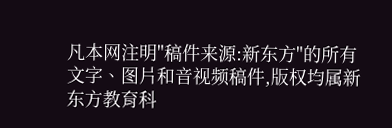凡本网注明"稿件来源:新东方"的所有文字、图片和音视频稿件,版权均属新东方教育科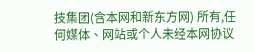技集团(含本网和新东方网) 所有,任何媒体、网站或个人未经本网协议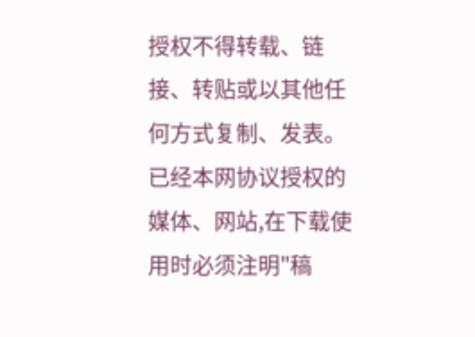授权不得转载、链接、转贴或以其他任何方式复制、发表。已经本网协议授权的媒体、网站,在下载使用时必须注明"稿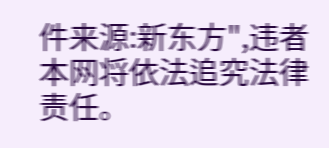件来源:新东方",违者本网将依法追究法律责任。